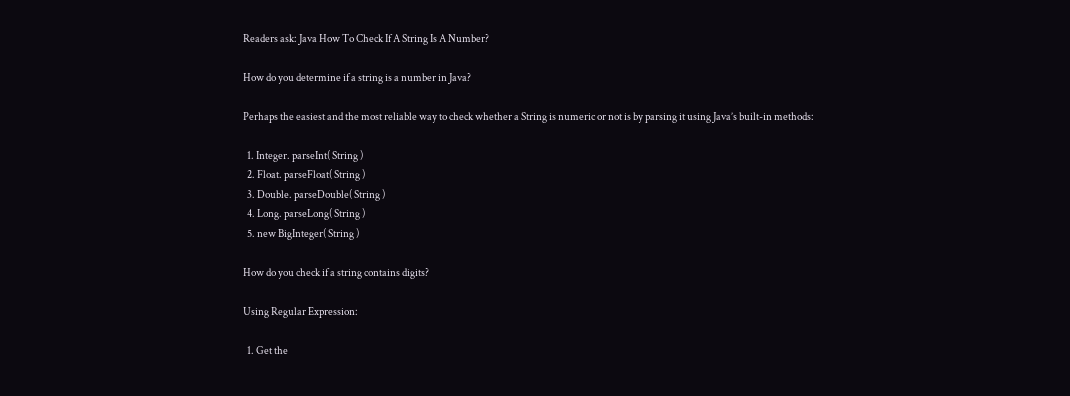Readers ask: Java How To Check If A String Is A Number?

How do you determine if a string is a number in Java?

Perhaps the easiest and the most reliable way to check whether a String is numeric or not is by parsing it using Java’s built-in methods:

  1. Integer. parseInt( String )
  2. Float. parseFloat( String )
  3. Double. parseDouble( String )
  4. Long. parseLong( String )
  5. new BigInteger( String )

How do you check if a string contains digits?

Using Regular Expression:

  1. Get the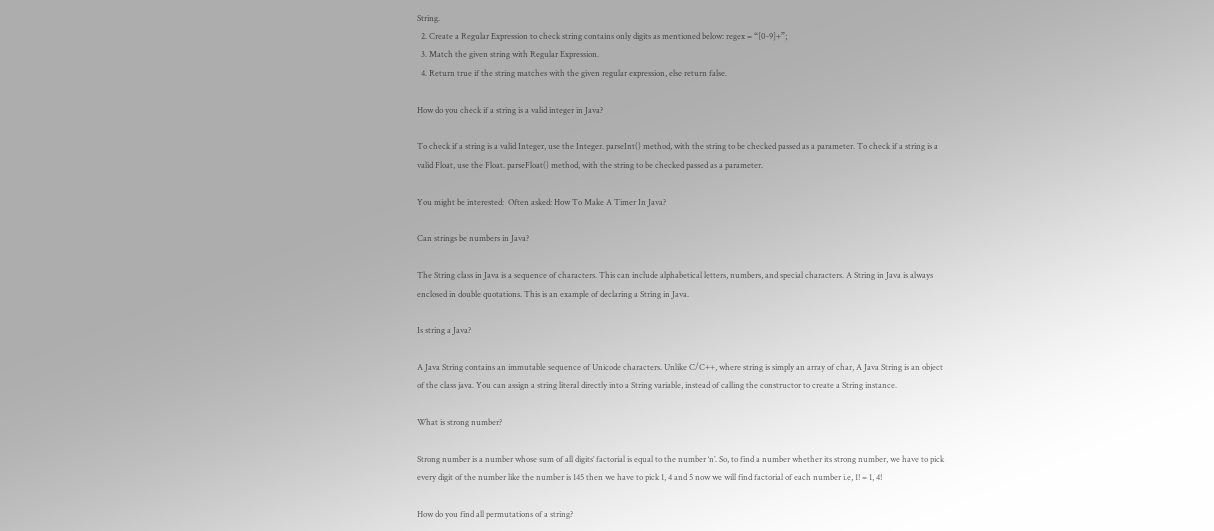String.
  2. Create a Regular Expression to check string contains only digits as mentioned below: regex = “[0-9]+”;
  3. Match the given string with Regular Expression.
  4. Return true if the string matches with the given regular expression, else return false.

How do you check if a string is a valid integer in Java?

To check if a string is a valid Integer, use the Integer. parseInt() method, with the string to be checked passed as a parameter. To check if a string is a valid Float, use the Float. parseFloat() method, with the string to be checked passed as a parameter.

You might be interested:  Often asked: How To Make A Timer In Java?

Can strings be numbers in Java?

The String class in Java is a sequence of characters. This can include alphabetical letters, numbers, and special characters. A String in Java is always enclosed in double quotations. This is an example of declaring a String in Java.

Is string a Java?

A Java String contains an immutable sequence of Unicode characters. Unlike C/C++, where string is simply an array of char, A Java String is an object of the class java. You can assign a string literal directly into a String variable, instead of calling the constructor to create a String instance.

What is strong number?

Strong number is a number whose sum of all digits’ factorial is equal to the number ‘n’. So, to find a number whether its strong number, we have to pick every digit of the number like the number is 145 then we have to pick 1, 4 and 5 now we will find factorial of each number i.e, 1! = 1, 4!

How do you find all permutations of a string?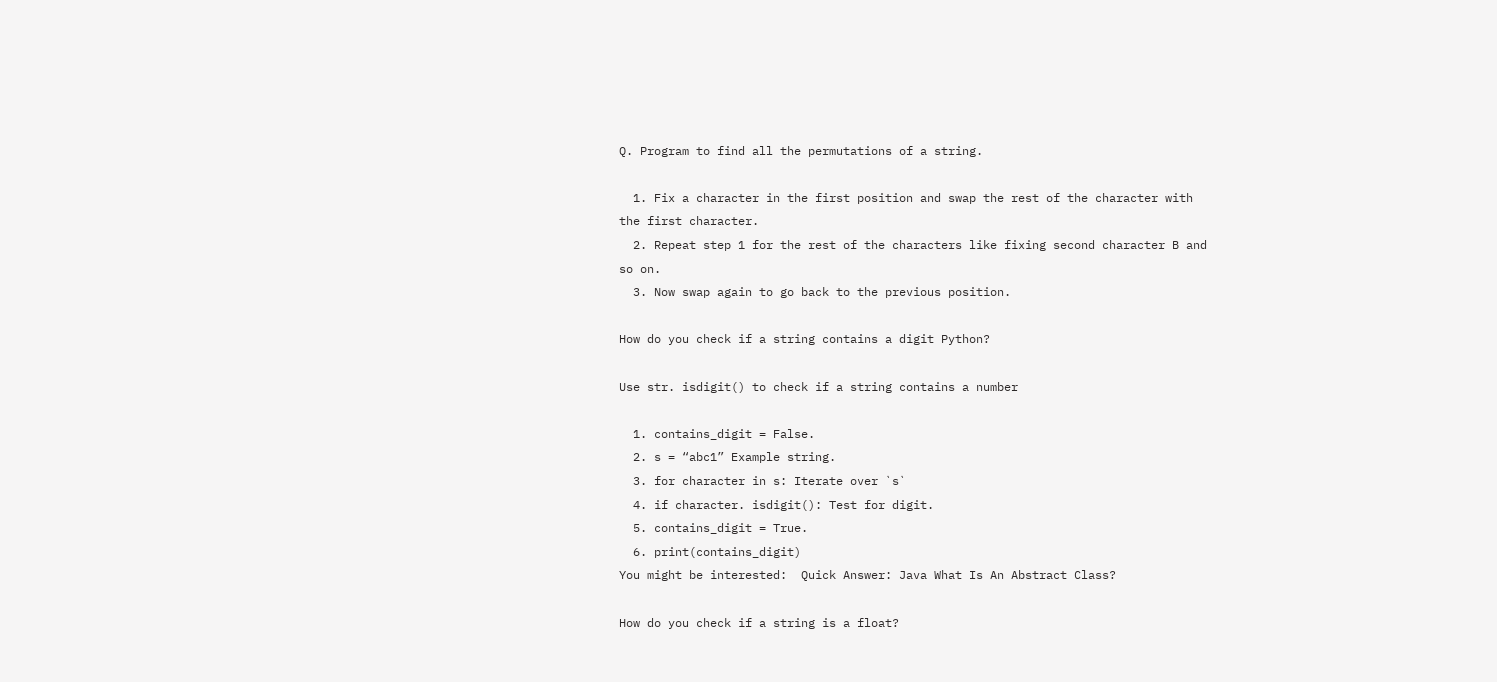Q. Program to find all the permutations of a string.

  1. Fix a character in the first position and swap the rest of the character with the first character.
  2. Repeat step 1 for the rest of the characters like fixing second character B and so on.
  3. Now swap again to go back to the previous position.

How do you check if a string contains a digit Python?

Use str. isdigit() to check if a string contains a number

  1. contains_digit = False.
  2. s = “abc1” Example string.
  3. for character in s: Iterate over `s`
  4. if character. isdigit(): Test for digit.
  5. contains_digit = True.
  6. print(contains_digit)
You might be interested:  Quick Answer: Java What Is An Abstract Class?

How do you check if a string is a float?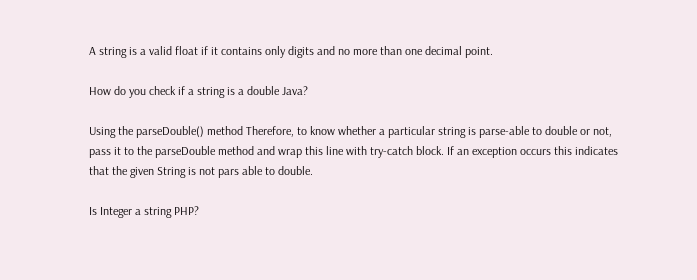A string is a valid float if it contains only digits and no more than one decimal point.

How do you check if a string is a double Java?

Using the parseDouble() method Therefore, to know whether a particular string is parse-able to double or not, pass it to the parseDouble method and wrap this line with try-catch block. If an exception occurs this indicates that the given String is not pars able to double.

Is Integer a string PHP?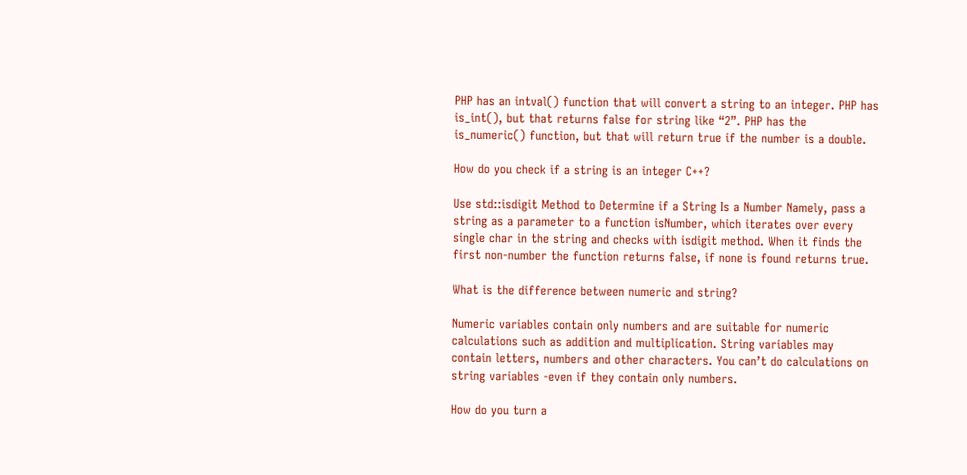PHP has an intval() function that will convert a string to an integer. PHP has is_int(), but that returns false for string like “2”. PHP has the is_numeric() function, but that will return true if the number is a double.

How do you check if a string is an integer C++?

Use std::isdigit Method to Determine if a String Is a Number Namely, pass a string as a parameter to a function isNumber, which iterates over every single char in the string and checks with isdigit method. When it finds the first non-number the function returns false, if none is found returns true.

What is the difference between numeric and string?

Numeric variables contain only numbers and are suitable for numeric calculations such as addition and multiplication. String variables may contain letters, numbers and other characters. You can’t do calculations on string variables -even if they contain only numbers.

How do you turn a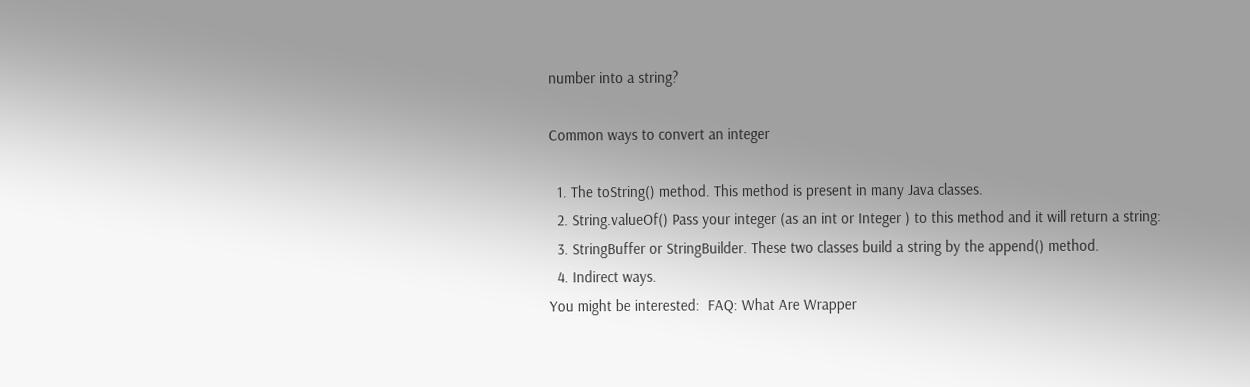number into a string?

Common ways to convert an integer

  1. The toString() method. This method is present in many Java classes.
  2. String.valueOf() Pass your integer (as an int or Integer ) to this method and it will return a string:
  3. StringBuffer or StringBuilder. These two classes build a string by the append() method.
  4. Indirect ways.
You might be interested:  FAQ: What Are Wrapper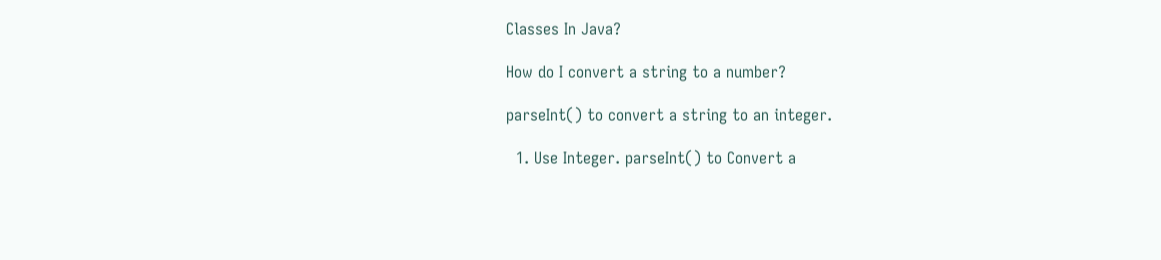Classes In Java?

How do I convert a string to a number?

parseInt() to convert a string to an integer.

  1. Use Integer. parseInt() to Convert a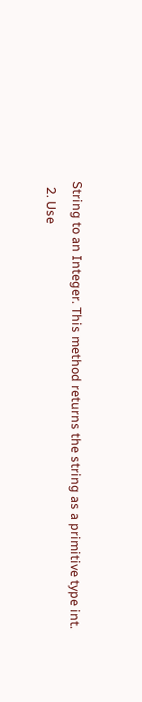String to an Integer. This method returns the string as a primitive type int.
  2. Use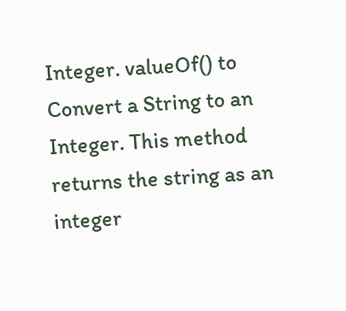Integer. valueOf() to Convert a String to an Integer. This method returns the string as an integer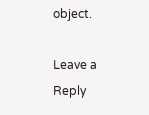object.

Leave a Reply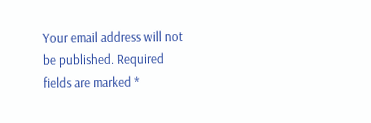Your email address will not be published. Required fields are marked *